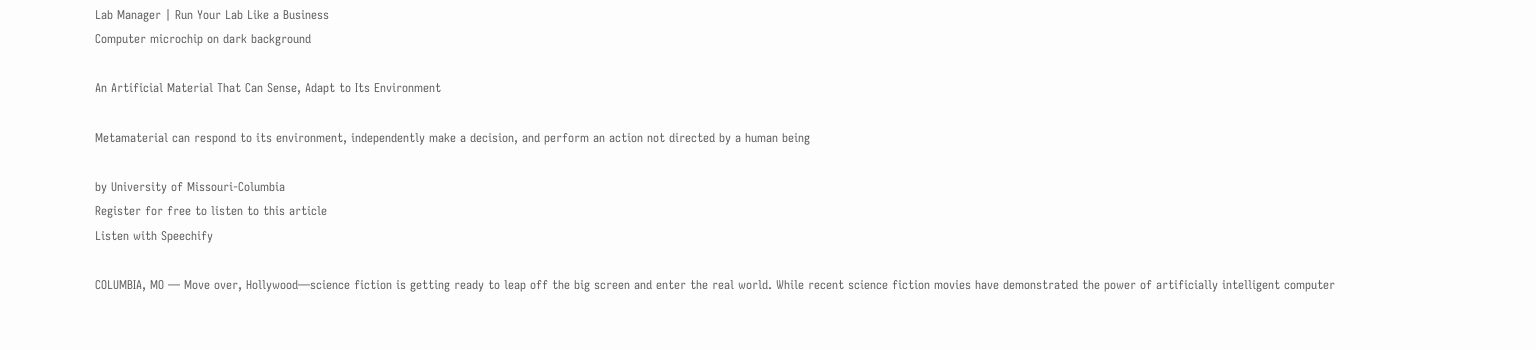Lab Manager | Run Your Lab Like a Business
Computer microchip on dark background

An Artificial Material That Can Sense, Adapt to Its Environment

Metamaterial can respond to its environment, independently make a decision, and perform an action not directed by a human being

by University of Missouri-Columbia
Register for free to listen to this article
Listen with Speechify

COLUMBIA, MO — Move over, Hollywood—science fiction is getting ready to leap off the big screen and enter the real world. While recent science fiction movies have demonstrated the power of artificially intelligent computer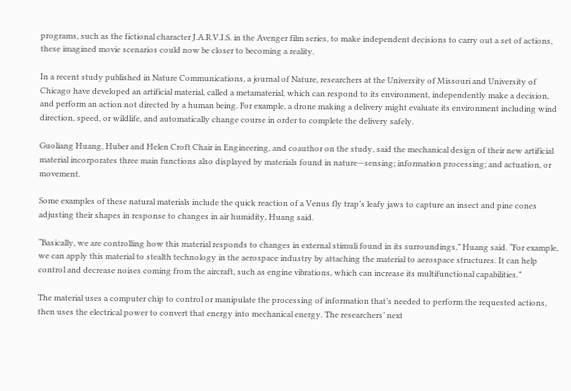programs, such as the fictional character J.A.R.V.I.S. in the Avenger film series, to make independent decisions to carry out a set of actions, these imagined movie scenarios could now be closer to becoming a reality.

In a recent study published in Nature Communications, a journal of Nature, researchers at the University of Missouri and University of Chicago have developed an artificial material, called a metamaterial, which can respond to its environment, independently make a decision, and perform an action not directed by a human being. For example, a drone making a delivery might evaluate its environment including wind direction, speed, or wildlife, and automatically change course in order to complete the delivery safely.

Guoliang Huang, Huber and Helen Croft Chair in Engineering, and coauthor on the study, said the mechanical design of their new artificial material incorporates three main functions also displayed by materials found in nature—sensing; information processing; and actuation, or movement.

Some examples of these natural materials include the quick reaction of a Venus fly trap’s leafy jaws to capture an insect and pine cones adjusting their shapes in response to changes in air humidity, Huang said.

“Basically, we are controlling how this material responds to changes in external stimuli found in its surroundings,” Huang said. “For example, we can apply this material to stealth technology in the aerospace industry by attaching the material to aerospace structures. It can help control and decrease noises coming from the aircraft, such as engine vibrations, which can increase its multifunctional capabilities.”

The material uses a computer chip to control or manipulate the processing of information that’s needed to perform the requested actions, then uses the electrical power to convert that energy into mechanical energy. The researchers’ next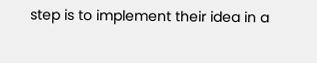step is to implement their idea in a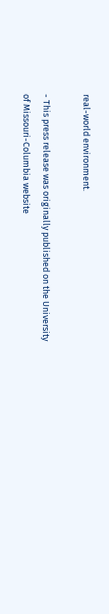real-world environment.

- This press release was originally published on the University of Missouri-Columbia website